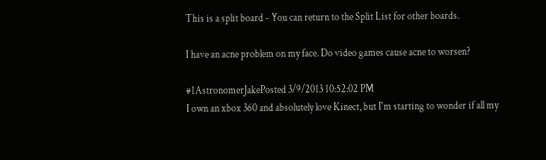This is a split board - You can return to the Split List for other boards.

I have an acne problem on my face. Do video games cause acne to worsen?

#1AstronomerJakePosted 3/9/2013 10:52:02 PM
I own an xbox 360 and absolutely love Kinect, but I'm starting to wonder if all my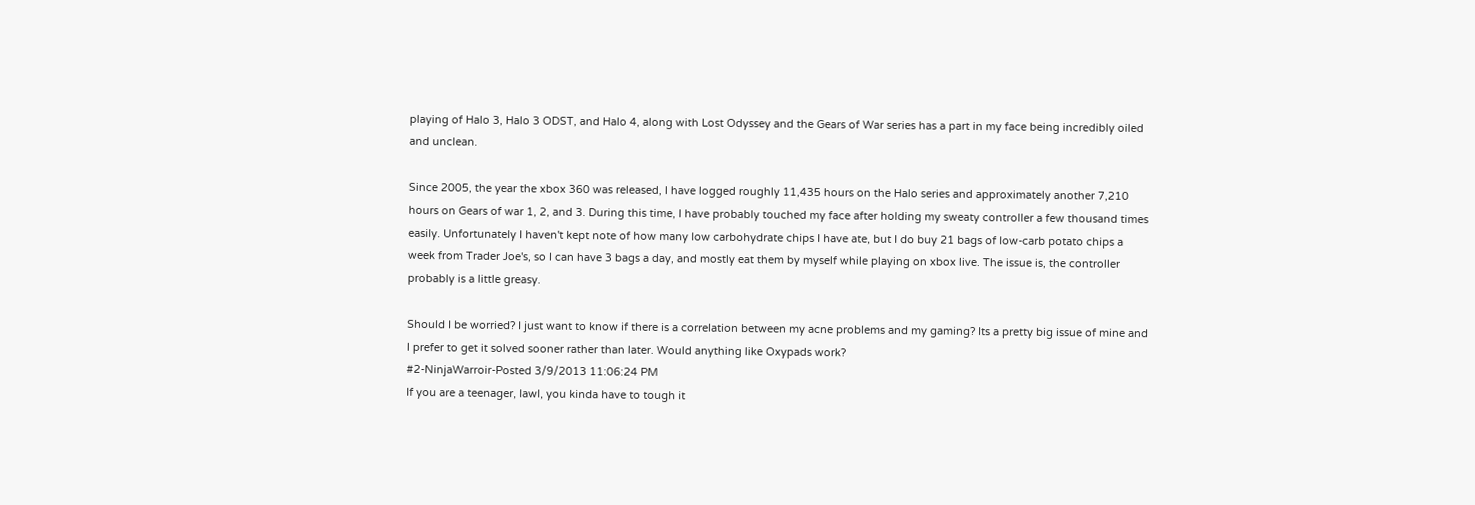playing of Halo 3, Halo 3 ODST, and Halo 4, along with Lost Odyssey and the Gears of War series has a part in my face being incredibly oiled and unclean.

Since 2005, the year the xbox 360 was released, I have logged roughly 11,435 hours on the Halo series and approximately another 7,210 hours on Gears of war 1, 2, and 3. During this time, I have probably touched my face after holding my sweaty controller a few thousand times easily. Unfortunately I haven't kept note of how many low carbohydrate chips I have ate, but I do buy 21 bags of low-carb potato chips a week from Trader Joe's, so I can have 3 bags a day, and mostly eat them by myself while playing on xbox live. The issue is, the controller probably is a little greasy.

Should I be worried? I just want to know if there is a correlation between my acne problems and my gaming? Its a pretty big issue of mine and I prefer to get it solved sooner rather than later. Would anything like Oxypads work?
#2-NinjaWarroir-Posted 3/9/2013 11:06:24 PM
If you are a teenager, lawl, you kinda have to tough it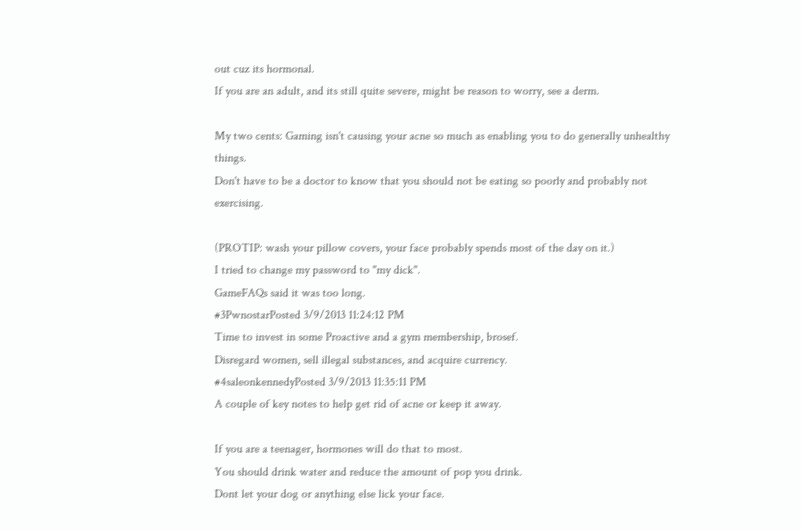out cuz its hormonal.
If you are an adult, and its still quite severe, might be reason to worry, see a derm.

My two cents: Gaming isn't causing your acne so much as enabling you to do generally unhealthy things.
Don't have to be a doctor to know that you should not be eating so poorly and probably not exercising.

(PROTIP: wash your pillow covers, your face probably spends most of the day on it.)
I tried to change my password to "my dick".
GameFAQs said it was too long.
#3PwnostarPosted 3/9/2013 11:24:12 PM
Time to invest in some Proactive and a gym membership, brosef.
Disregard women, sell illegal substances, and acquire currency.
#4saleonkennedyPosted 3/9/2013 11:35:11 PM
A couple of key notes to help get rid of acne or keep it away.

If you are a teenager, hormones will do that to most.
You should drink water and reduce the amount of pop you drink.
Dont let your dog or anything else lick your face.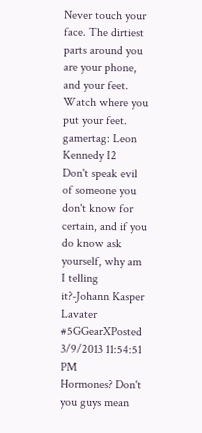Never touch your face. The dirtiest parts around you are your phone, and your feet. Watch where you put your feet.
gamertag: Leon Kennedy I2
Don't speak evil of someone you don't know for certain, and if you do know ask yourself, why am I telling it?-Johann Kasper Lavater
#5GGearXPosted 3/9/2013 11:54:51 PM
Hormones? Don't you guys mean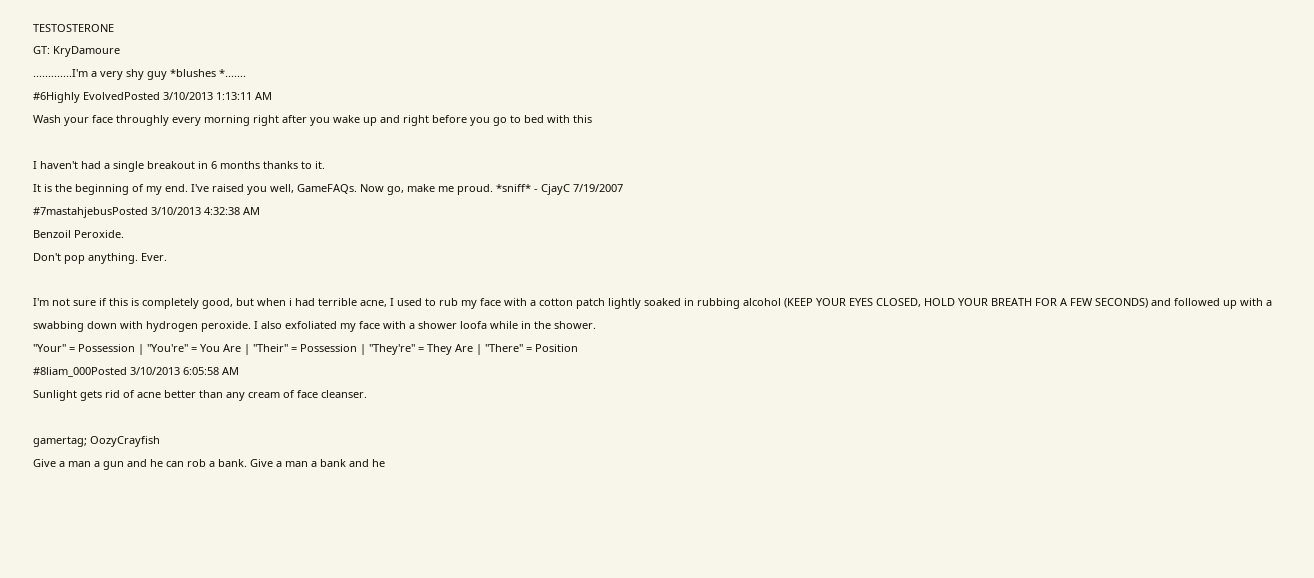TESTOSTERONE
GT: KryDamoure
.............I'm a very shy guy *blushes *.......
#6Highly EvolvedPosted 3/10/2013 1:13:11 AM
Wash your face throughly every morning right after you wake up and right before you go to bed with this

I haven't had a single breakout in 6 months thanks to it.
It is the beginning of my end. I've raised you well, GameFAQs. Now go, make me proud. *sniff* - CjayC 7/19/2007
#7mastahjebusPosted 3/10/2013 4:32:38 AM
Benzoil Peroxide.
Don't pop anything. Ever.

I'm not sure if this is completely good, but when i had terrible acne, I used to rub my face with a cotton patch lightly soaked in rubbing alcohol (KEEP YOUR EYES CLOSED, HOLD YOUR BREATH FOR A FEW SECONDS) and followed up with a swabbing down with hydrogen peroxide. I also exfoliated my face with a shower loofa while in the shower.
"Your" = Possession | "You're" = You Are | "Their" = Possession | "They're" = They Are | "There" = Position
#8liam_000Posted 3/10/2013 6:05:58 AM
Sunlight gets rid of acne better than any cream of face cleanser.

gamertag; OozyCrayfish
Give a man a gun and he can rob a bank. Give a man a bank and he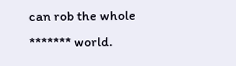can rob the whole ******* world.